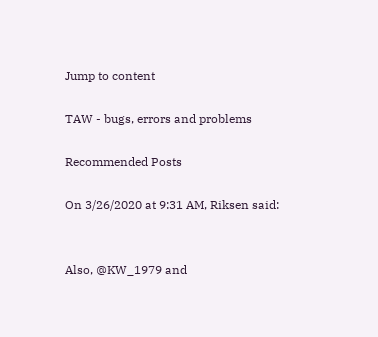Jump to content

TAW - bugs, errors and problems

Recommended Posts

On 3/26/2020 at 9:31 AM, Riksen said:


Also, @KW_1979 and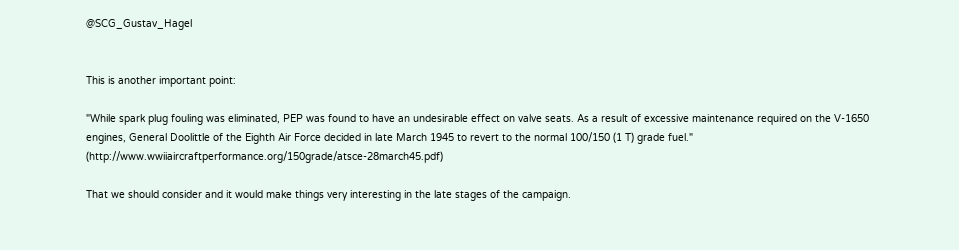@SCG_Gustav_Hagel


This is another important point:

"While spark plug fouling was eliminated, PEP was found to have an undesirable effect on valve seats. As a result of excessive maintenance required on the V-1650 engines, General Doolittle of the Eighth Air Force decided in late March 1945 to revert to the normal 100/150 (1 T) grade fuel." (http://www.wwiiaircraftperformance.org/150grade/atsce-28march45.pdf)

That we should consider and it would make things very interesting in the late stages of the campaign.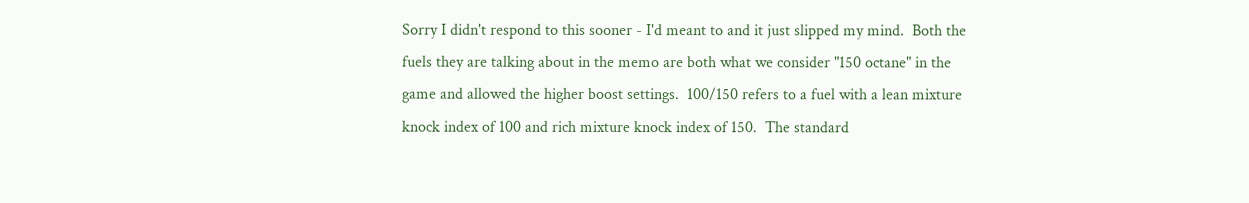Sorry I didn't respond to this sooner - I'd meant to and it just slipped my mind.  Both the fuels they are talking about in the memo are both what we consider "150 octane" in the game and allowed the higher boost settings.  100/150 refers to a fuel with a lean mixture knock index of 100 and rich mixture knock index of 150.  The standard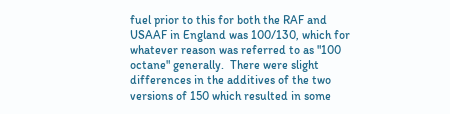fuel prior to this for both the RAF and USAAF in England was 100/130, which for whatever reason was referred to as "100 octane" generally.  There were slight differences in the additives of the two versions of 150 which resulted in some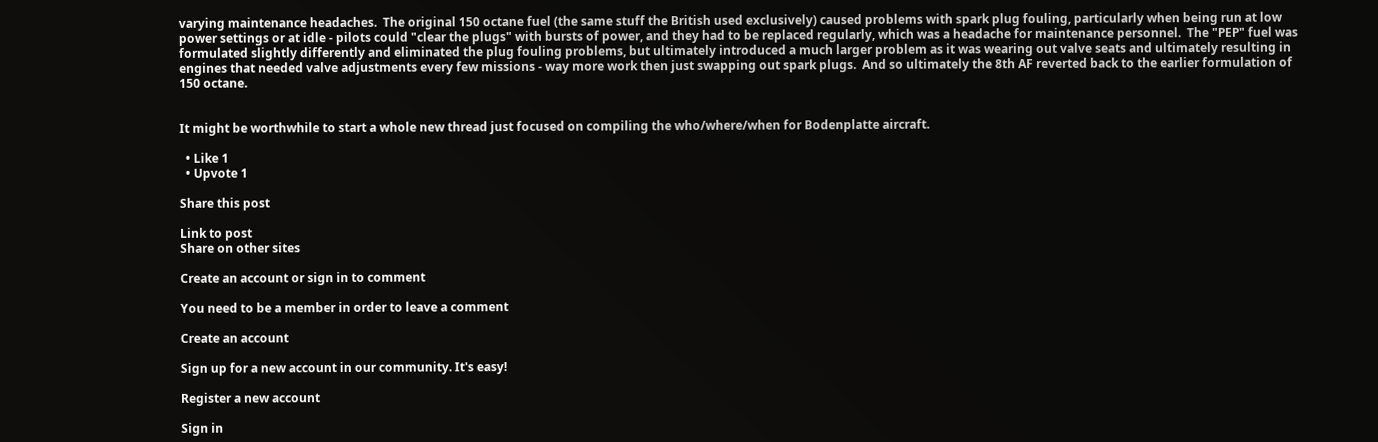varying maintenance headaches.  The original 150 octane fuel (the same stuff the British used exclusively) caused problems with spark plug fouling, particularly when being run at low power settings or at idle - pilots could "clear the plugs" with bursts of power, and they had to be replaced regularly, which was a headache for maintenance personnel.  The "PEP" fuel was formulated slightly differently and eliminated the plug fouling problems, but ultimately introduced a much larger problem as it was wearing out valve seats and ultimately resulting in engines that needed valve adjustments every few missions - way more work then just swapping out spark plugs.  And so ultimately the 8th AF reverted back to the earlier formulation of 150 octane.


It might be worthwhile to start a whole new thread just focused on compiling the who/where/when for Bodenplatte aircraft.

  • Like 1
  • Upvote 1

Share this post

Link to post
Share on other sites

Create an account or sign in to comment

You need to be a member in order to leave a comment

Create an account

Sign up for a new account in our community. It's easy!

Register a new account

Sign in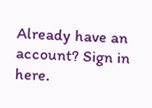Already have an account? Sign in here.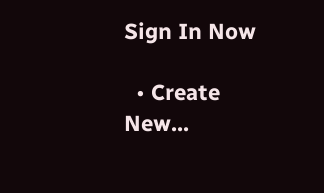Sign In Now

  • Create New...